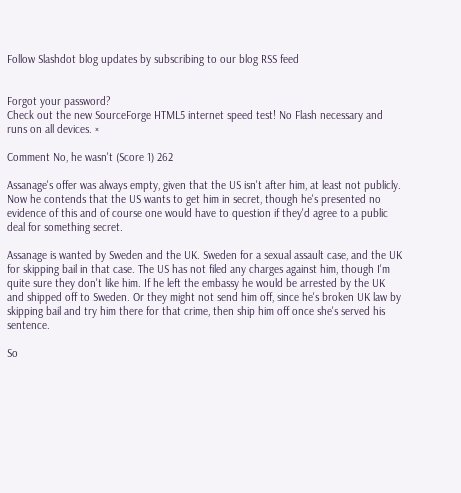Follow Slashdot blog updates by subscribing to our blog RSS feed


Forgot your password?
Check out the new SourceForge HTML5 internet speed test! No Flash necessary and runs on all devices. ×

Comment No, he wasn't (Score 1) 262

Assanage's offer was always empty, given that the US isn't after him, at least not publicly. Now he contends that the US wants to get him in secret, though he's presented no evidence of this and of course one would have to question if they'd agree to a public deal for something secret.

Assanage is wanted by Sweden and the UK. Sweden for a sexual assault case, and the UK for skipping bail in that case. The US has not filed any charges against him, though I'm quite sure they don't like him. If he left the embassy he would be arrested by the UK and shipped off to Sweden. Or they might not send him off, since he's broken UK law by skipping bail and try him there for that crime, then ship him off once she's served his sentence.

So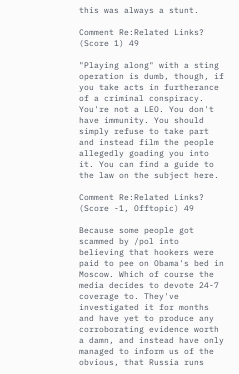this was always a stunt.

Comment Re:Related Links? (Score 1) 49

"Playing along" with a sting operation is dumb, though, if you take acts in furtherance of a criminal conspiracy. You're not a LEO. You don't have immunity. You should simply refuse to take part and instead film the people allegedly goading you into it. You can find a guide to the law on the subject here.

Comment Re:Related Links? (Score -1, Offtopic) 49

Because some people got scammed by /pol into believing that hookers were paid to pee on Obama's bed in Moscow. Which of course the media decides to devote 24-7 coverage to. They've investigated it for months and have yet to produce any corroborating evidence worth a damn, and instead have only managed to inform us of the obvious, that Russia runs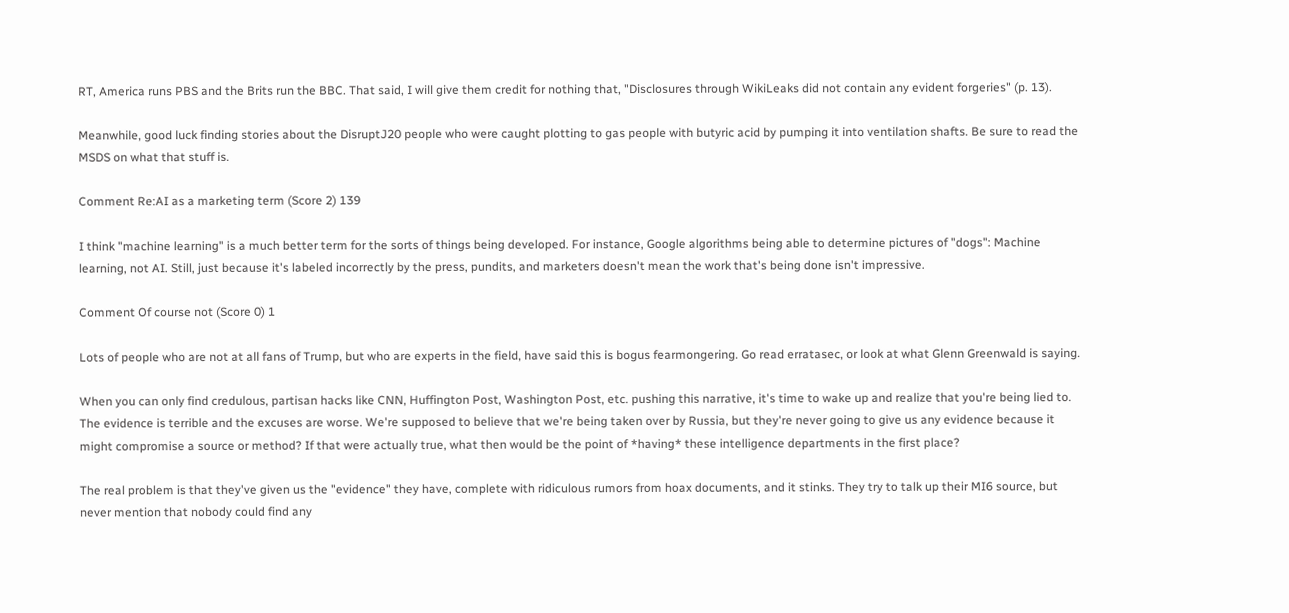RT, America runs PBS and the Brits run the BBC. That said, I will give them credit for nothing that, "Disclosures through WikiLeaks did not contain any evident forgeries" (p. 13).

Meanwhile, good luck finding stories about the DisruptJ20 people who were caught plotting to gas people with butyric acid by pumping it into ventilation shafts. Be sure to read the MSDS on what that stuff is.

Comment Re:AI as a marketing term (Score 2) 139

I think "machine learning" is a much better term for the sorts of things being developed. For instance, Google algorithms being able to determine pictures of "dogs": Machine learning, not AI. Still, just because it's labeled incorrectly by the press, pundits, and marketers doesn't mean the work that's being done isn't impressive.

Comment Of course not (Score 0) 1

Lots of people who are not at all fans of Trump, but who are experts in the field, have said this is bogus fearmongering. Go read erratasec, or look at what Glenn Greenwald is saying.

When you can only find credulous, partisan hacks like CNN, Huffington Post, Washington Post, etc. pushing this narrative, it's time to wake up and realize that you're being lied to. The evidence is terrible and the excuses are worse. We're supposed to believe that we're being taken over by Russia, but they're never going to give us any evidence because it might compromise a source or method? If that were actually true, what then would be the point of *having* these intelligence departments in the first place?

The real problem is that they've given us the "evidence" they have, complete with ridiculous rumors from hoax documents, and it stinks. They try to talk up their MI6 source, but never mention that nobody could find any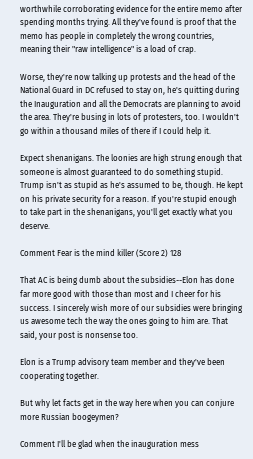worthwhile corroborating evidence for the entire memo after spending months trying. All they've found is proof that the memo has people in completely the wrong countries, meaning their "raw intelligence" is a load of crap.

Worse, they're now talking up protests and the head of the National Guard in DC refused to stay on, he's quitting during the Inauguration and all the Democrats are planning to avoid the area. They're busing in lots of protesters, too. I wouldn't go within a thousand miles of there if I could help it.

Expect shenanigans. The loonies are high strung enough that someone is almost guaranteed to do something stupid. Trump isn't as stupid as he's assumed to be, though. He kept on his private security for a reason. If you're stupid enough to take part in the shenanigans, you'll get exactly what you deserve.

Comment Fear is the mind killer (Score 2) 128

That AC is being dumb about the subsidies--Elon has done far more good with those than most and I cheer for his success. I sincerely wish more of our subsidies were bringing us awesome tech the way the ones going to him are. That said, your post is nonsense too.

Elon is a Trump advisory team member and they've been cooperating together.

But why let facts get in the way here when you can conjure more Russian boogeymen?

Comment I'll be glad when the inauguration mess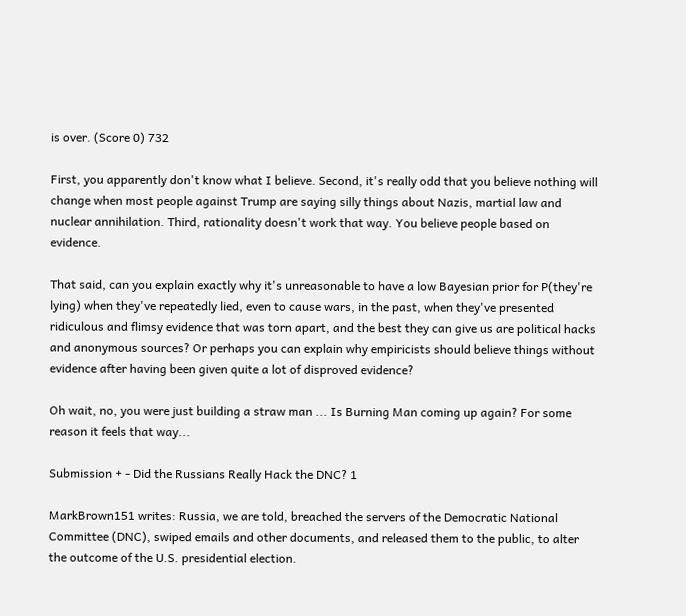is over. (Score 0) 732

First, you apparently don't know what I believe. Second, it's really odd that you believe nothing will change when most people against Trump are saying silly things about Nazis, martial law and nuclear annihilation. Third, rationality doesn't work that way. You believe people based on evidence.

That said, can you explain exactly why it's unreasonable to have a low Bayesian prior for P(they're lying) when they've repeatedly lied, even to cause wars, in the past, when they've presented ridiculous and flimsy evidence that was torn apart, and the best they can give us are political hacks and anonymous sources? Or perhaps you can explain why empiricists should believe things without evidence after having been given quite a lot of disproved evidence?

Oh wait, no, you were just building a straw man ... Is Burning Man coming up again? For some reason it feels that way...

Submission + - Did the Russians Really Hack the DNC? 1

MarkBrown151 writes: Russia, we are told, breached the servers of the Democratic National Committee (DNC), swiped emails and other documents, and released them to the public, to alter the outcome of the U.S. presidential election.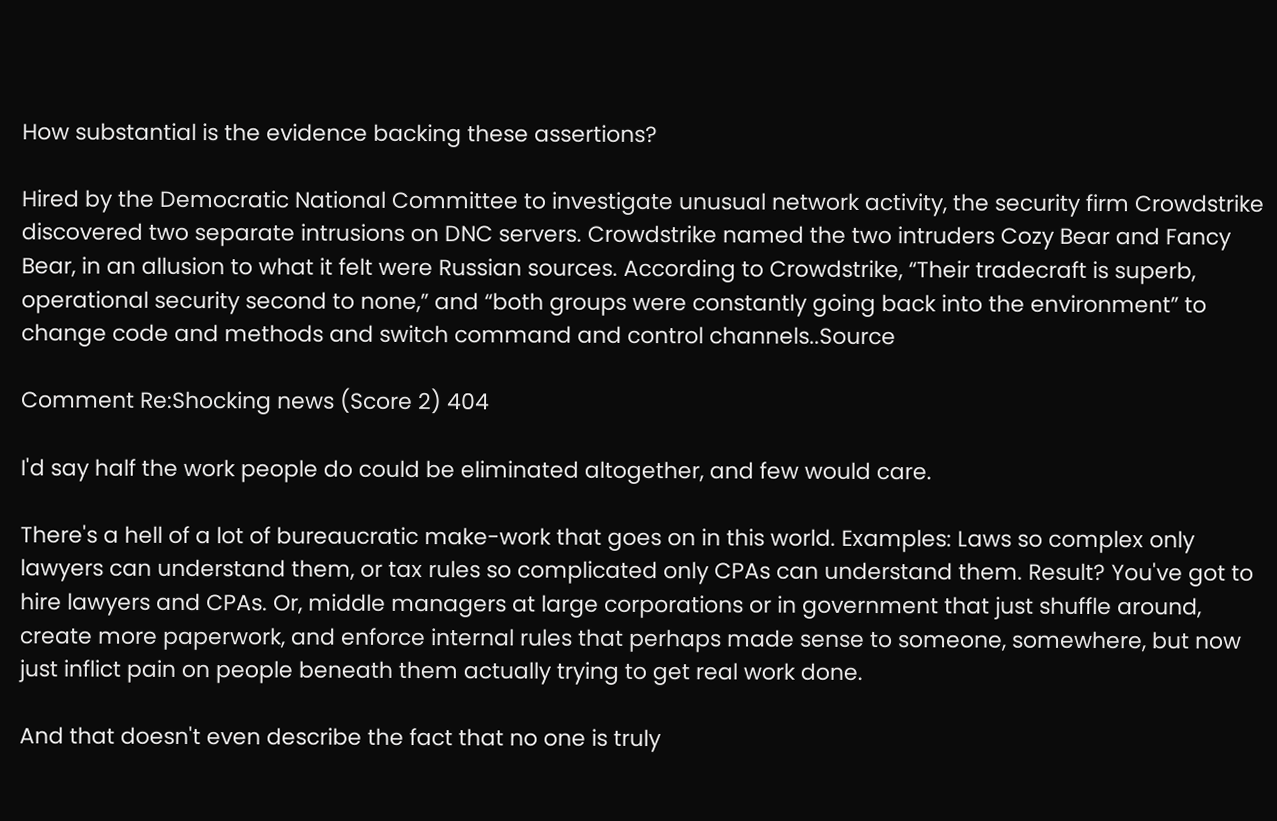How substantial is the evidence backing these assertions?

Hired by the Democratic National Committee to investigate unusual network activity, the security firm Crowdstrike discovered two separate intrusions on DNC servers. Crowdstrike named the two intruders Cozy Bear and Fancy Bear, in an allusion to what it felt were Russian sources. According to Crowdstrike, “Their tradecraft is superb, operational security second to none,” and “both groups were constantly going back into the environment” to change code and methods and switch command and control channels..Source

Comment Re:Shocking news (Score 2) 404

I'd say half the work people do could be eliminated altogether, and few would care.

There's a hell of a lot of bureaucratic make-work that goes on in this world. Examples: Laws so complex only lawyers can understand them, or tax rules so complicated only CPAs can understand them. Result? You've got to hire lawyers and CPAs. Or, middle managers at large corporations or in government that just shuffle around, create more paperwork, and enforce internal rules that perhaps made sense to someone, somewhere, but now just inflict pain on people beneath them actually trying to get real work done.

And that doesn't even describe the fact that no one is truly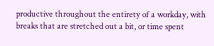productive throughout the entirety of a workday, with breaks that are stretched out a bit, or time spent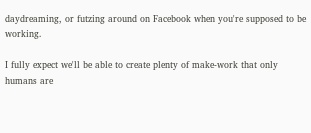daydreaming, or futzing around on Facebook when you're supposed to be working.

I fully expect we'll be able to create plenty of make-work that only humans are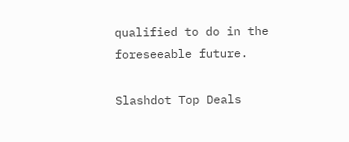qualified to do in the foreseeable future.

Slashdot Top Deals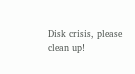Disk crisis, please clean up!